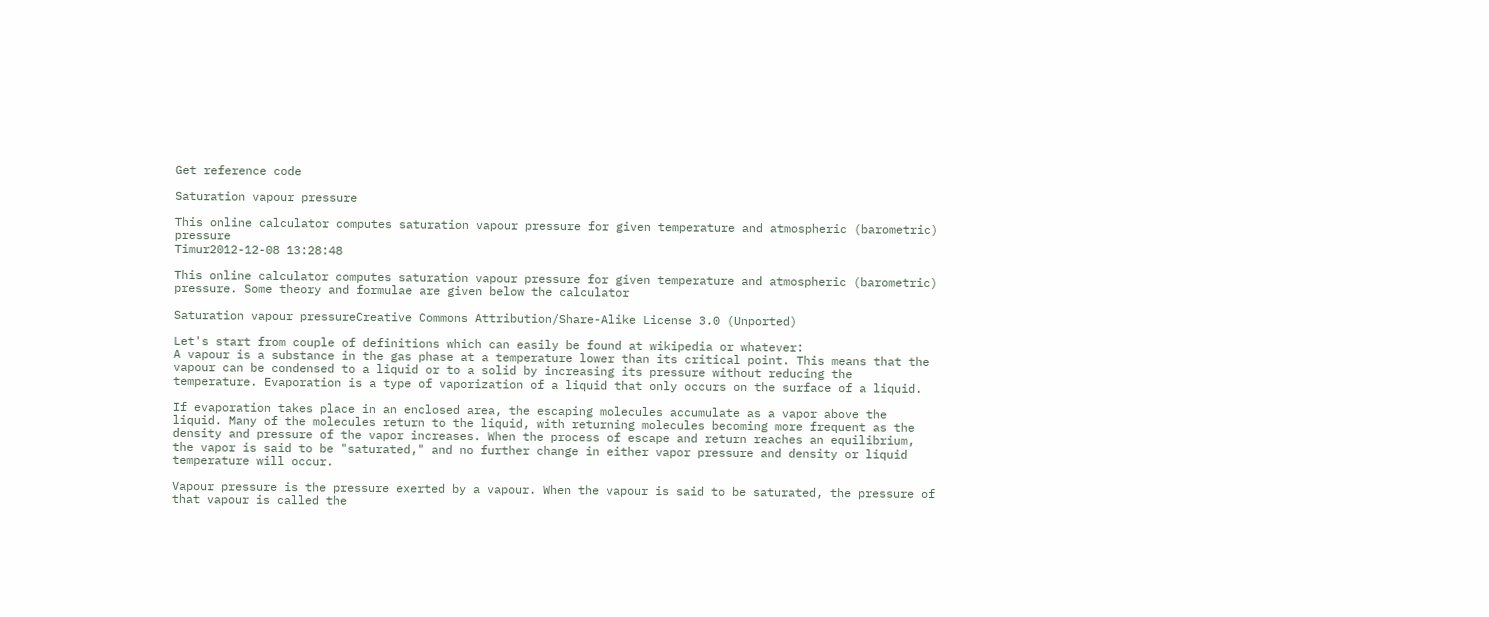Get reference code

Saturation vapour pressure

This online calculator computes saturation vapour pressure for given temperature and atmospheric (barometric) pressure
Timur2012-12-08 13:28:48

This online calculator computes saturation vapour pressure for given temperature and atmospheric (barometric) pressure. Some theory and formulae are given below the calculator

Saturation vapour pressureCreative Commons Attribution/Share-Alike License 3.0 (Unported)

Let's start from couple of definitions which can easily be found at wikipedia or whatever:
A vapour is a substance in the gas phase at a temperature lower than its critical point. This means that the vapour can be condensed to a liquid or to a solid by increasing its pressure without reducing the temperature. Evaporation is a type of vaporization of a liquid that only occurs on the surface of a liquid.

If evaporation takes place in an enclosed area, the escaping molecules accumulate as a vapor above the liquid. Many of the molecules return to the liquid, with returning molecules becoming more frequent as the density and pressure of the vapor increases. When the process of escape and return reaches an equilibrium, the vapor is said to be "saturated," and no further change in either vapor pressure and density or liquid temperature will occur.

Vapour pressure is the pressure exerted by a vapour. When the vapour is said to be saturated, the pressure of that vapour is called the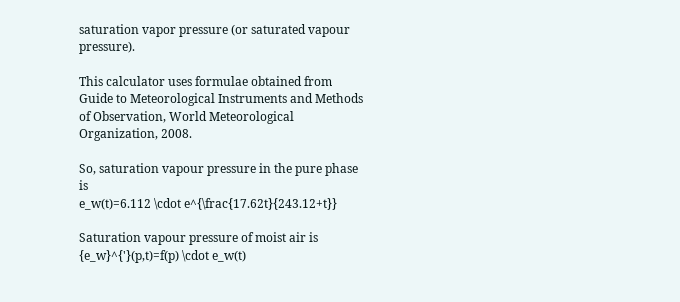saturation vapor pressure (or saturated vapour pressure).

This calculator uses formulae obtained from Guide to Meteorological Instruments and Methods of Observation, World Meteorological Organization, 2008.

So, saturation vapour pressure in the pure phase is
e_w(t)=6.112 \cdot e^{\frac{17.62t}{243.12+t}}

Saturation vapour pressure of moist air is
{e_w}^{'}(p,t)=f(p) \cdot e_w(t)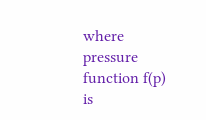where pressure function f(p) is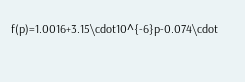f(p)=1.0016+3.15\cdot10^{-6}p-0.074\cdot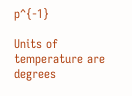p^{-1}

Units of temperature are degrees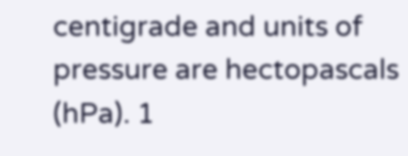centigrade and units of pressure are hectopascals (hPa). 1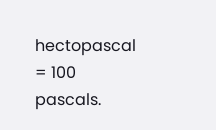hectopascal = 100 pascals.